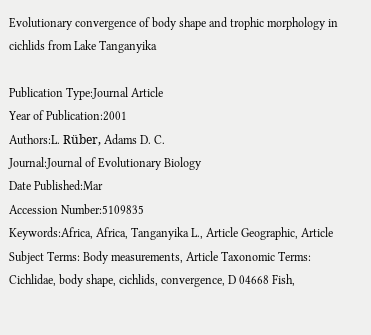Evolutionary convergence of body shape and trophic morphology in cichlids from Lake Tanganyika

Publication Type:Journal Article
Year of Publication:2001
Authors:L. Rüber, Adams D. C.
Journal:Journal of Evolutionary Biology
Date Published:Mar
Accession Number:5109835
Keywords:Africa, Africa, Tanganyika L., Article Geographic, Article Subject Terms: Body measurements, Article Taxonomic Terms: Cichlidae, body shape, cichlids, convergence, D 04668 Fish,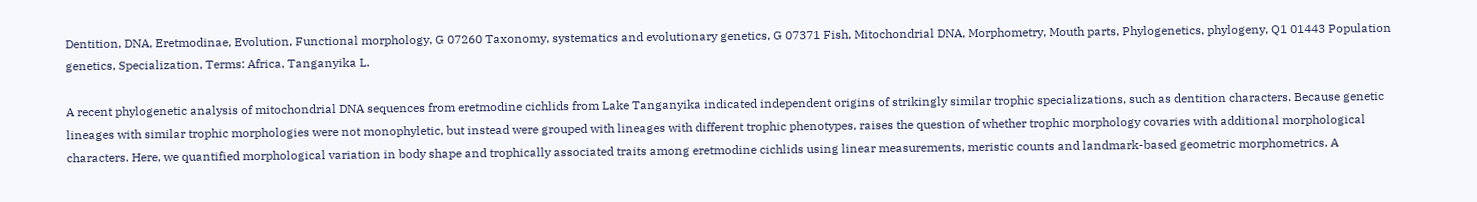Dentition, DNA, Eretmodinae, Evolution, Functional morphology, G 07260 Taxonomy, systematics and evolutionary genetics, G 07371 Fish, Mitochondrial DNA, Morphometry, Mouth parts, Phylogenetics, phylogeny, Q1 01443 Population genetics, Specialization, Terms: Africa, Tanganyika L.

A recent phylogenetic analysis of mitochondrial DNA sequences from eretmodine cichlids from Lake Tanganyika indicated independent origins of strikingly similar trophic specializations, such as dentition characters. Because genetic lineages with similar trophic morphologies were not monophyletic, but instead were grouped with lineages with different trophic phenotypes, raises the question of whether trophic morphology covaries with additional morphological characters. Here, we quantified morphological variation in body shape and trophically associated traits among eretmodine cichlids using linear measurements, meristic counts and landmark-based geometric morphometrics. A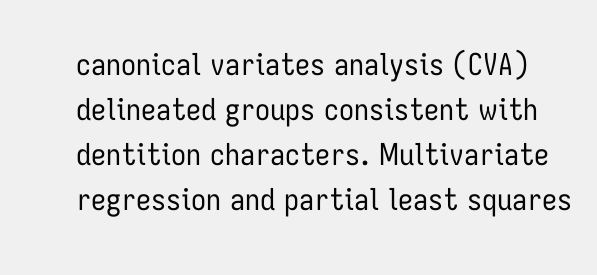canonical variates analysis (CVA) delineated groups consistent with dentition characters. Multivariate regression and partial least squares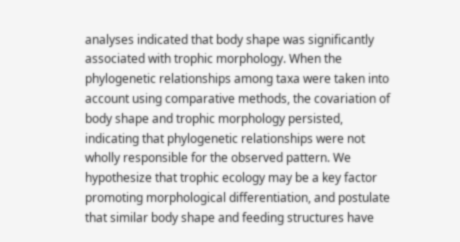analyses indicated that body shape was significantly associated with trophic morphology. When the phylogenetic relationships among taxa were taken into account using comparative methods, the covariation of body shape and trophic morphology persisted, indicating that phylogenetic relationships were not wholly responsible for the observed pattern. We hypothesize that trophic ecology may be a key factor promoting morphological differentiation, and postulate that similar body shape and feeding structures have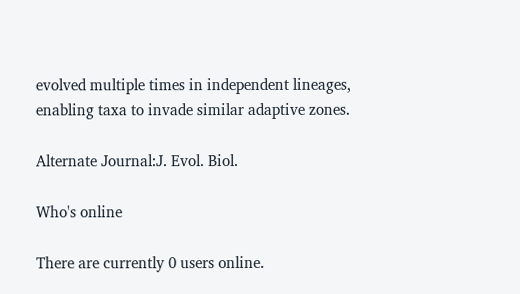evolved multiple times in independent lineages, enabling taxa to invade similar adaptive zones.

Alternate Journal:J. Evol. Biol.

Who's online

There are currently 0 users online.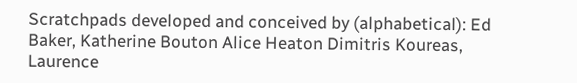Scratchpads developed and conceived by (alphabetical): Ed Baker, Katherine Bouton Alice Heaton Dimitris Koureas, Laurence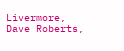Livermore, Dave Roberts,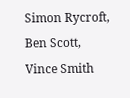Simon Rycroft, Ben Scott, Vince Smith